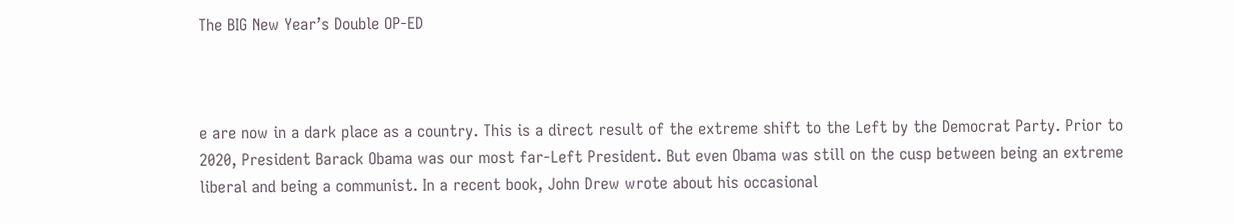The BIG New Year’s Double OP-ED



e are now in a dark place as a country. This is a direct result of the extreme shift to the Left by the Democrat Party. Prior to 2020, President Barack Obama was our most far-Left President. But even Obama was still on the cusp between being an extreme liberal and being a communist. In a recent book, John Drew wrote about his occasional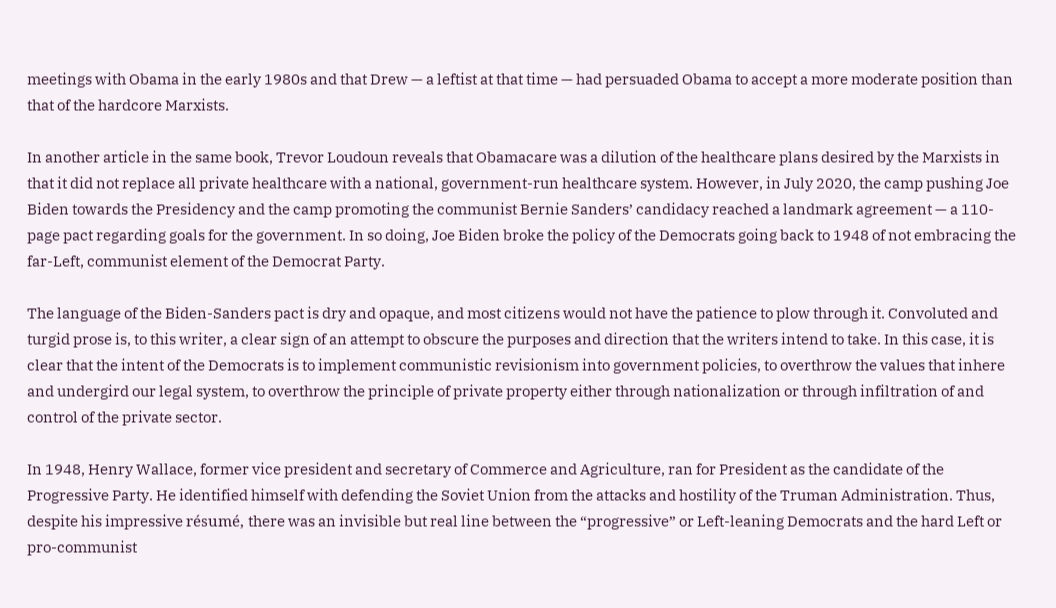meetings with Obama in the early 1980s and that Drew — a leftist at that time — had persuaded Obama to accept a more moderate position than that of the hardcore Marxists.

In another article in the same book, Trevor Loudoun reveals that Obamacare was a dilution of the healthcare plans desired by the Marxists in that it did not replace all private healthcare with a national, government-run healthcare system. However, in July 2020, the camp pushing Joe Biden towards the Presidency and the camp promoting the communist Bernie Sanders’ candidacy reached a landmark agreement — a 110-page pact regarding goals for the government. In so doing, Joe Biden broke the policy of the Democrats going back to 1948 of not embracing the far-Left, communist element of the Democrat Party.

The language of the Biden-Sanders pact is dry and opaque, and most citizens would not have the patience to plow through it. Convoluted and turgid prose is, to this writer, a clear sign of an attempt to obscure the purposes and direction that the writers intend to take. In this case, it is clear that the intent of the Democrats is to implement communistic revisionism into government policies, to overthrow the values that inhere and undergird our legal system, to overthrow the principle of private property either through nationalization or through infiltration of and control of the private sector.

In 1948, Henry Wallace, former vice president and secretary of Commerce and Agriculture, ran for President as the candidate of the Progressive Party. He identified himself with defending the Soviet Union from the attacks and hostility of the Truman Administration. Thus, despite his impressive résumé, there was an invisible but real line between the “progressive” or Left-leaning Democrats and the hard Left or pro-communist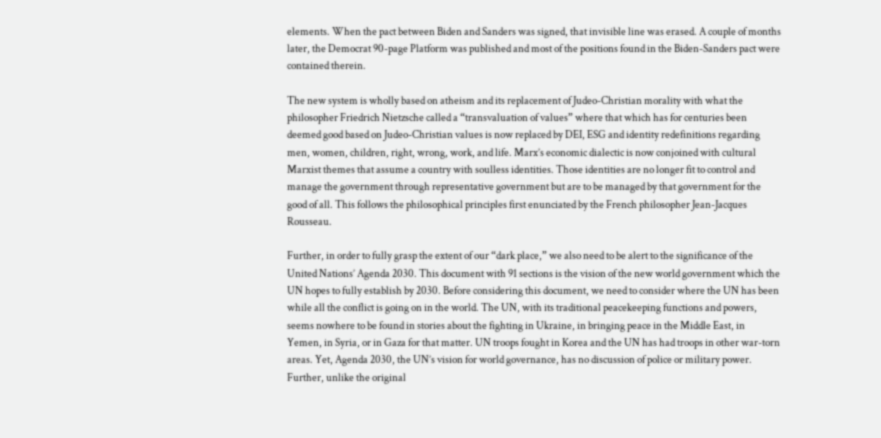elements. When the pact between Biden and Sanders was signed, that invisible line was erased. A couple of months later, the Democrat 90-page Platform was published and most of the positions found in the Biden-Sanders pact were contained therein.

The new system is wholly based on atheism and its replacement of Judeo-Christian morality with what the philosopher Friedrich Nietzsche called a “transvaluation of values” where that which has for centuries been deemed good based on Judeo-Christian values is now replaced by DEI, ESG and identity redefinitions regarding men, women, children, right, wrong, work, and life. Marx’s economic dialectic is now conjoined with cultural Marxist themes that assume a country with soulless identities. Those identities are no longer fit to control and manage the government through representative government but are to be managed by that government for the good of all. This follows the philosophical principles first enunciated by the French philosopher Jean-Jacques Rousseau.

Further, in order to fully grasp the extent of our “dark place,” we also need to be alert to the significance of the United Nations’ Agenda 2030. This document with 91 sections is the vision of the new world government which the UN hopes to fully establish by 2030. Before considering this document, we need to consider where the UN has been while all the conflict is going on in the world. The UN, with its traditional peacekeeping functions and powers, seems nowhere to be found in stories about the fighting in Ukraine, in bringing peace in the Middle East, in Yemen, in Syria, or in Gaza for that matter. UN troops fought in Korea and the UN has had troops in other war-torn areas. Yet, Agenda 2030, the UN’s vision for world governance, has no discussion of police or military power. Further, unlike the original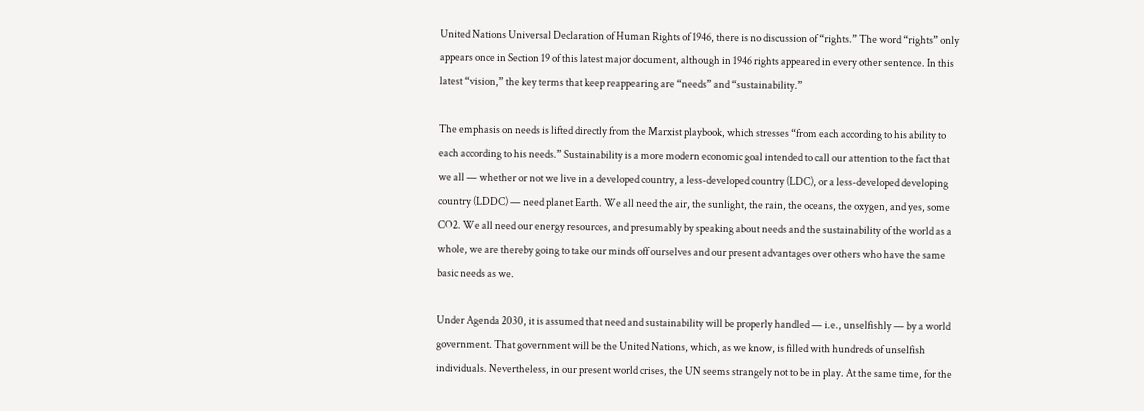United Nations Universal Declaration of Human Rights of 1946, there is no discussion of “rights.” The word “rights” only appears once in Section 19 of this latest major document, although in 1946 rights appeared in every other sentence. In this latest “vision,” the key terms that keep reappearing are “needs” and “sustainability.”

The emphasis on needs is lifted directly from the Marxist playbook, which stresses “from each according to his ability to each according to his needs.” Sustainability is a more modern economic goal intended to call our attention to the fact that we all — whether or not we live in a developed country, a less-developed country (LDC), or a less-developed developing country (LDDC) — need planet Earth. We all need the air, the sunlight, the rain, the oceans, the oxygen, and yes, some CO2. We all need our energy resources, and presumably by speaking about needs and the sustainability of the world as a whole, we are thereby going to take our minds off ourselves and our present advantages over others who have the same basic needs as we.

Under Agenda 2030, it is assumed that need and sustainability will be properly handled — i.e., unselfishly — by a world government. That government will be the United Nations, which, as we know, is filled with hundreds of unselfish individuals. Nevertheless, in our present world crises, the UN seems strangely not to be in play. At the same time, for the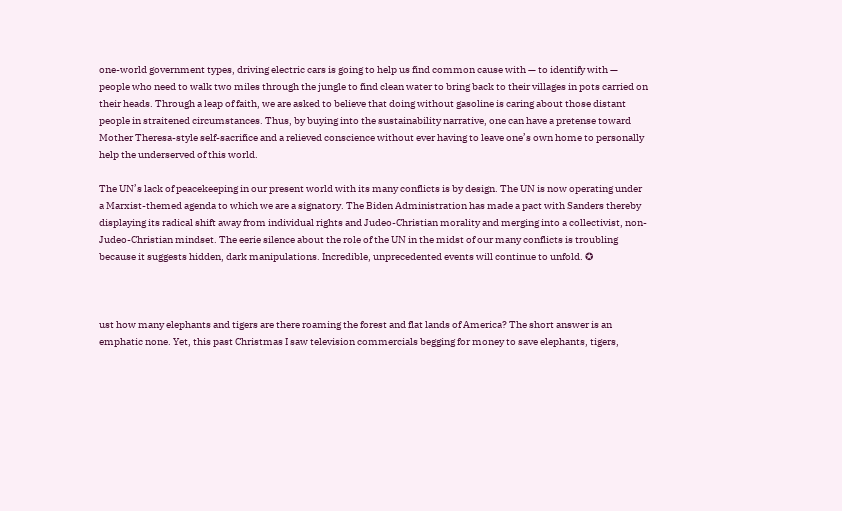one-world government types, driving electric cars is going to help us find common cause with — to identify with — people who need to walk two miles through the jungle to find clean water to bring back to their villages in pots carried on their heads. Through a leap of faith, we are asked to believe that doing without gasoline is caring about those distant people in straitened circumstances. Thus, by buying into the sustainability narrative, one can have a pretense toward Mother Theresa-style self-sacrifice and a relieved conscience without ever having to leave one’s own home to personally help the underserved of this world.

The UN’s lack of peacekeeping in our present world with its many conflicts is by design. The UN is now operating under a Marxist-themed agenda to which we are a signatory. The Biden Administration has made a pact with Sanders thereby displaying its radical shift away from individual rights and Judeo-Christian morality and merging into a collectivist, non-Judeo-Christian mindset. The eerie silence about the role of the UN in the midst of our many conflicts is troubling because it suggests hidden, dark manipulations. Incredible, unprecedented events will continue to unfold. ✪



ust how many elephants and tigers are there roaming the forest and flat lands of America? The short answer is an emphatic none. Yet, this past Christmas I saw television commercials begging for money to save elephants, tigers,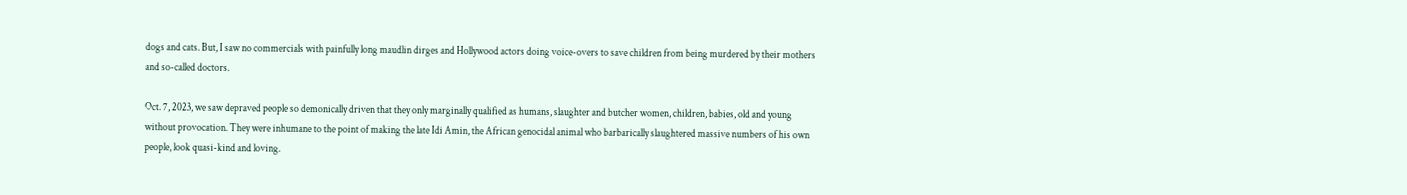dogs and cats. But, I saw no commercials with painfully long maudlin dirges and Hollywood actors doing voice-overs to save children from being murdered by their mothers and so-called doctors.

Oct. 7, 2023, we saw depraved people so demonically driven that they only marginally qualified as humans, slaughter and butcher women, children, babies, old and young without provocation. They were inhumane to the point of making the late Idi Amin, the African genocidal animal who barbarically slaughtered massive numbers of his own people, look quasi-kind and loving.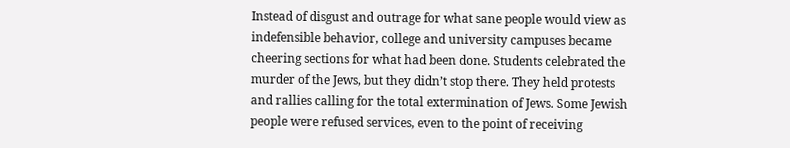Instead of disgust and outrage for what sane people would view as indefensible behavior, college and university campuses became cheering sections for what had been done. Students celebrated the murder of the Jews, but they didn’t stop there. They held protests and rallies calling for the total extermination of Jews. Some Jewish people were refused services, even to the point of receiving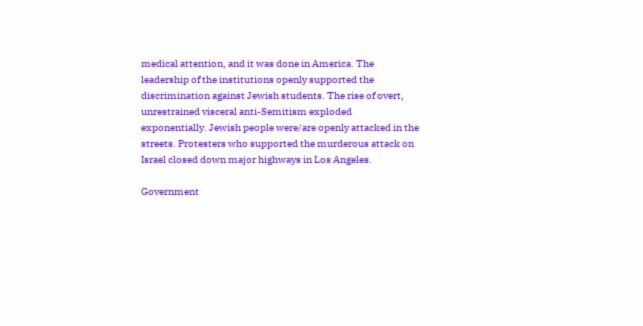medical attention, and it was done in America. The leadership of the institutions openly supported the discrimination against Jewish students. The rise of overt, unrestrained visceral anti-Semitism exploded exponentially. Jewish people were/are openly attacked in the streets. Protesters who supported the murderous attack on Israel closed down major highways in Los Angeles.

Government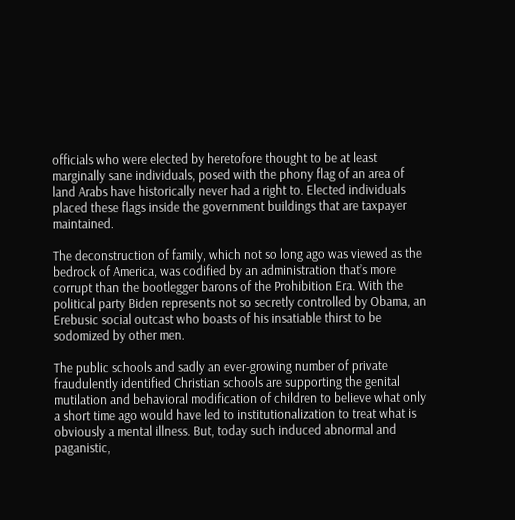officials who were elected by heretofore thought to be at least marginally sane individuals, posed with the phony flag of an area of land Arabs have historically never had a right to. Elected individuals placed these flags inside the government buildings that are taxpayer maintained.

The deconstruction of family, which not so long ago was viewed as the bedrock of America, was codified by an administration that’s more corrupt than the bootlegger barons of the Prohibition Era. With the political party Biden represents not so secretly controlled by Obama, an Erebusic social outcast who boasts of his insatiable thirst to be sodomized by other men.

The public schools and sadly an ever-growing number of private fraudulently identified Christian schools are supporting the genital mutilation and behavioral modification of children to believe what only a short time ago would have led to institutionalization to treat what is obviously a mental illness. But, today such induced abnormal and paganistic,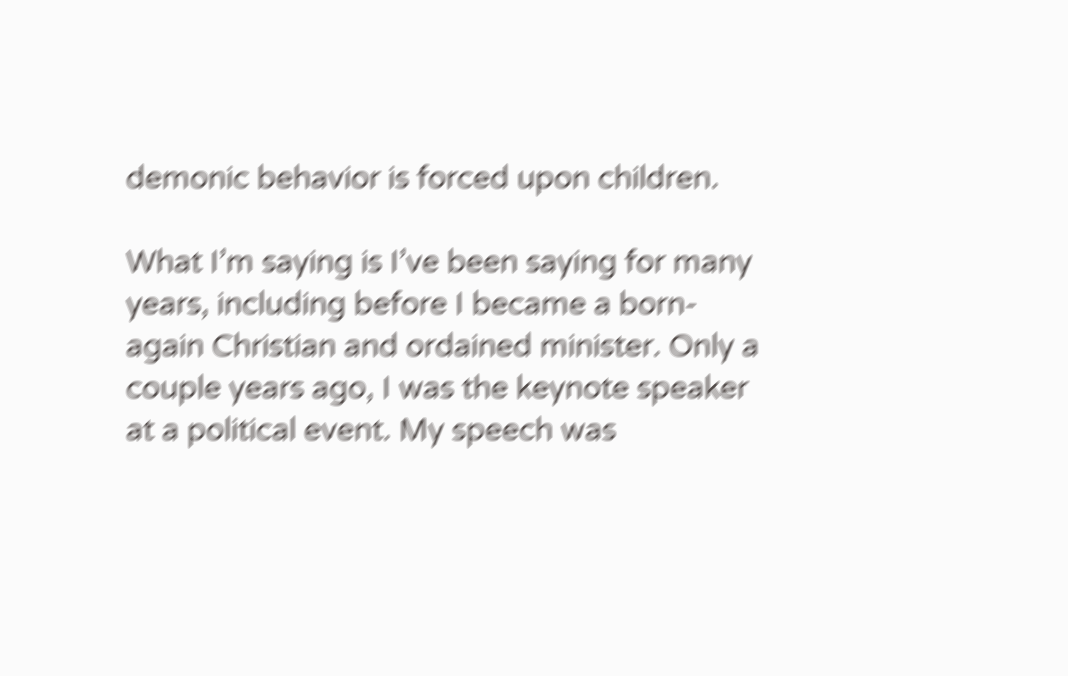demonic behavior is forced upon children.

What I’m saying is I’ve been saying for many years, including before I became a born-again Christian and ordained minister. Only a couple years ago, I was the keynote speaker at a political event. My speech was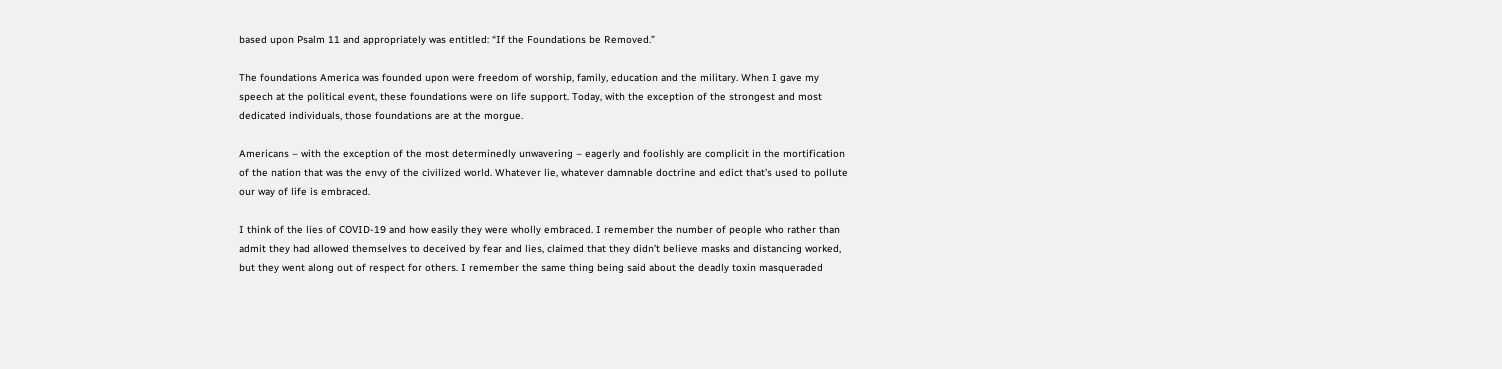based upon Psalm 11 and appropriately was entitled: “If the Foundations be Removed.”

The foundations America was founded upon were freedom of worship, family, education and the military. When I gave my speech at the political event, these foundations were on life support. Today, with the exception of the strongest and most dedicated individuals, those foundations are at the morgue.

Americans – with the exception of the most determinedly unwavering – eagerly and foolishly are complicit in the mortification of the nation that was the envy of the civilized world. Whatever lie, whatever damnable doctrine and edict that’s used to pollute our way of life is embraced.

I think of the lies of COVID-19 and how easily they were wholly embraced. I remember the number of people who rather than admit they had allowed themselves to deceived by fear and lies, claimed that they didn’t believe masks and distancing worked, but they went along out of respect for others. I remember the same thing being said about the deadly toxin masqueraded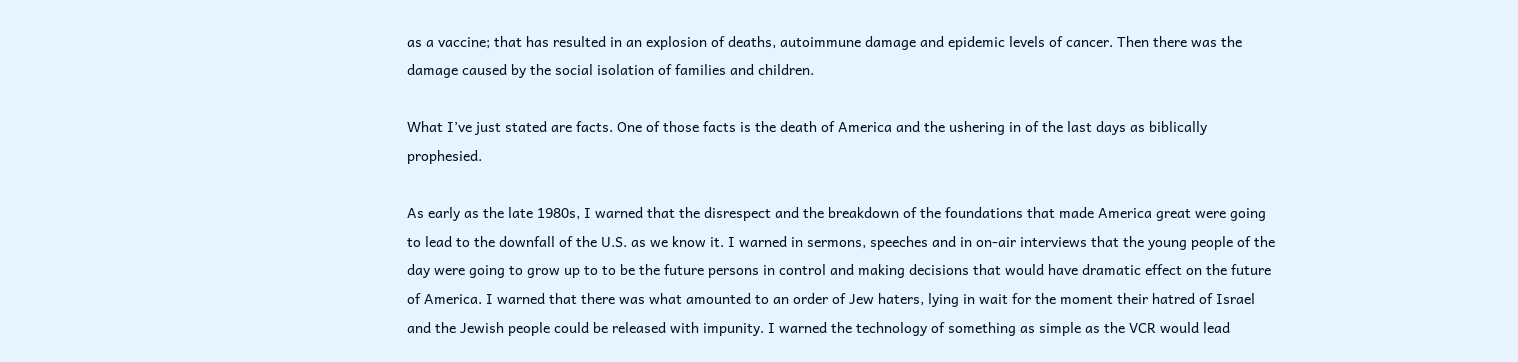as a vaccine; that has resulted in an explosion of deaths, autoimmune damage and epidemic levels of cancer. Then there was the damage caused by the social isolation of families and children.

What I’ve just stated are facts. One of those facts is the death of America and the ushering in of the last days as biblically prophesied.

As early as the late 1980s, I warned that the disrespect and the breakdown of the foundations that made America great were going to lead to the downfall of the U.S. as we know it. I warned in sermons, speeches and in on-air interviews that the young people of the day were going to grow up to to be the future persons in control and making decisions that would have dramatic effect on the future of America. I warned that there was what amounted to an order of Jew haters, lying in wait for the moment their hatred of Israel and the Jewish people could be released with impunity. I warned the technology of something as simple as the VCR would lead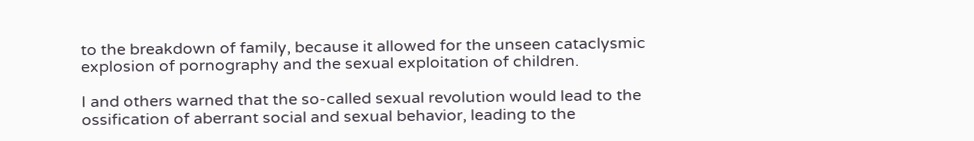to the breakdown of family, because it allowed for the unseen cataclysmic explosion of pornography and the sexual exploitation of children.

I and others warned that the so-called sexual revolution would lead to the ossification of aberrant social and sexual behavior, leading to the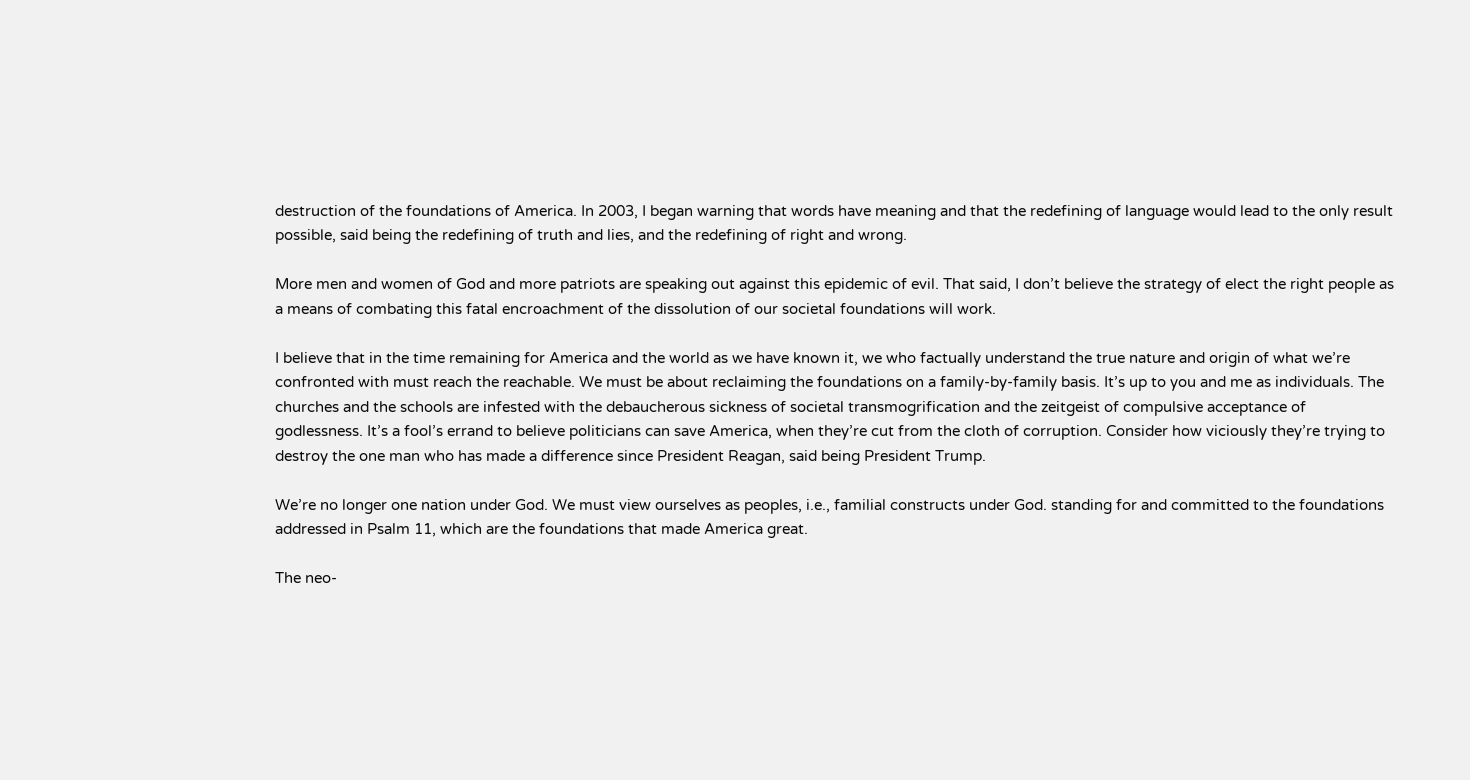destruction of the foundations of America. In 2003, I began warning that words have meaning and that the redefining of language would lead to the only result possible, said being the redefining of truth and lies, and the redefining of right and wrong.

More men and women of God and more patriots are speaking out against this epidemic of evil. That said, I don’t believe the strategy of elect the right people as a means of combating this fatal encroachment of the dissolution of our societal foundations will work.

I believe that in the time remaining for America and the world as we have known it, we who factually understand the true nature and origin of what we’re confronted with must reach the reachable. We must be about reclaiming the foundations on a family-by-family basis. It’s up to you and me as individuals. The churches and the schools are infested with the debaucherous sickness of societal transmogrification and the zeitgeist of compulsive acceptance of godlessness. It’s a fool’s errand to believe politicians can save America, when they’re cut from the cloth of corruption. Consider how viciously they’re trying to destroy the one man who has made a difference since President Reagan, said being President Trump.

We’re no longer one nation under God. We must view ourselves as peoples, i.e., familial constructs under God. standing for and committed to the foundations addressed in Psalm 11, which are the foundations that made America great.

The neo-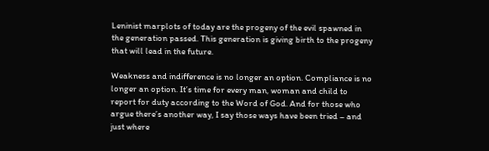Leninist marplots of today are the progeny of the evil spawned in the generation passed. This generation is giving birth to the progeny that will lead in the future.

Weakness and indifference is no longer an option. Compliance is no longer an option. It’s time for every man, woman and child to report for duty according to the Word of God. And for those who argue there’s another way, I say those ways have been tried – and just where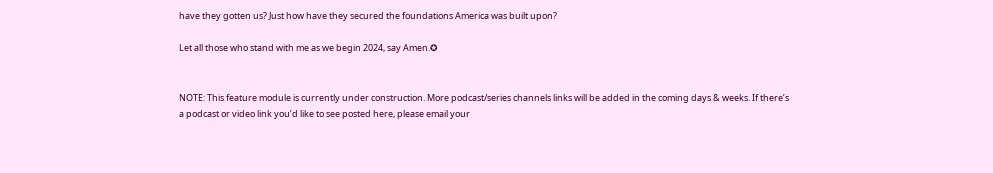have they gotten us? Just how have they secured the foundations America was built upon?

Let all those who stand with me as we begin 2024, say Amen.✪


NOTE: This feature module is currently under construction. More podcast/series channels links will be added in the coming days & weeks. If there’s a podcast or video link you’d like to see posted here, please email your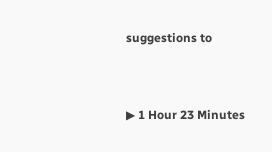suggestions to


▶ 1 Hour 23 Minutes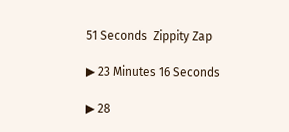51 Seconds  Zippity Zap

▶ 23 Minutes 16 Seconds

▶ 28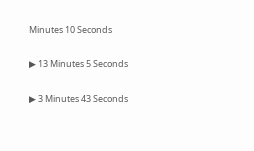Minutes 10 Seconds

▶ 13 Minutes 5 Seconds

▶ 3 Minutes 43 Seconds